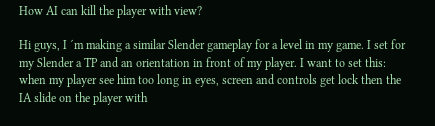How AI can kill the player with view?

Hi guys, I ´m making a similar Slender gameplay for a level in my game. I set for my Slender a TP and an orientation in front of my player. I want to set this: when my player see him too long in eyes, screen and controls get lock then the IA slide on the player with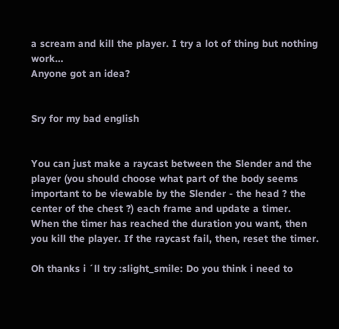a scream and kill the player. I try a lot of thing but nothing work…
Anyone got an idea?


Sry for my bad english


You can just make a raycast between the Slender and the player (you should choose what part of the body seems important to be viewable by the Slender - the head ? the center of the chest ?) each frame and update a timer. When the timer has reached the duration you want, then you kill the player. If the raycast fail, then, reset the timer.

Oh thanks i ´ll try :slight_smile: Do you think i need to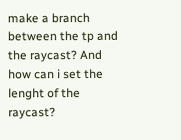make a branch between the tp and the raycast? And how can i set the lenght of the raycast?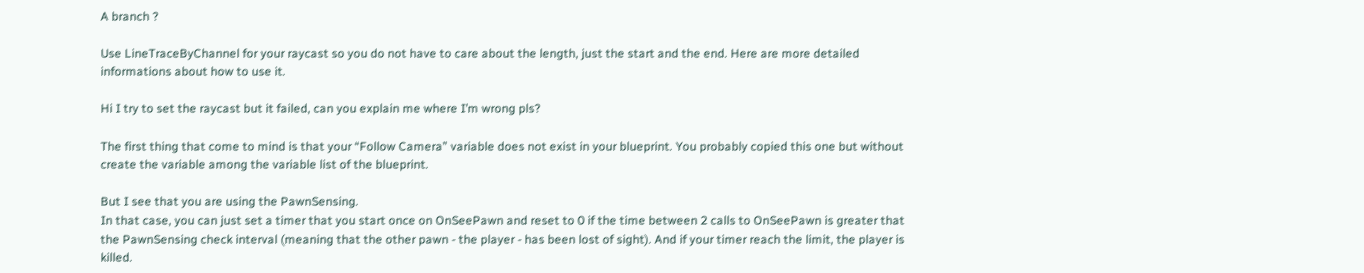A branch ?

Use LineTraceByChannel for your raycast so you do not have to care about the length, just the start and the end. Here are more detailed informations about how to use it.

Hi I try to set the raycast but it failed, can you explain me where I’m wrong pls?

The first thing that come to mind is that your “Follow Camera” variable does not exist in your blueprint. You probably copied this one but without create the variable among the variable list of the blueprint.

But I see that you are using the PawnSensing.
In that case, you can just set a timer that you start once on OnSeePawn and reset to 0 if the time between 2 calls to OnSeePawn is greater that the PawnSensing check interval (meaning that the other pawn - the player - has been lost of sight). And if your timer reach the limit, the player is killed.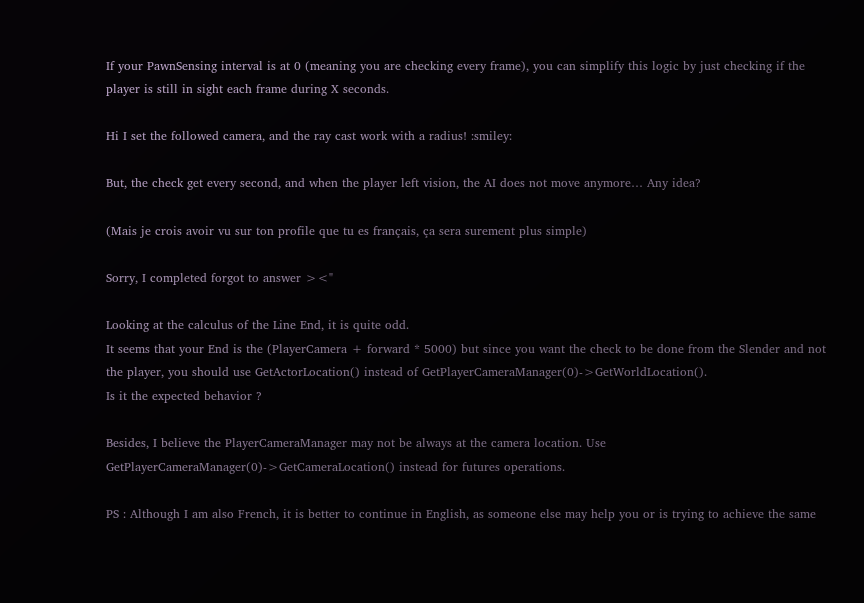If your PawnSensing interval is at 0 (meaning you are checking every frame), you can simplify this logic by just checking if the player is still in sight each frame during X seconds.

Hi I set the followed camera, and the ray cast work with a radius! :smiley:

But, the check get every second, and when the player left vision, the AI does not move anymore… Any idea?

(Mais je crois avoir vu sur ton profile que tu es français, ça sera surement plus simple)

Sorry, I completed forgot to answer ><"

Looking at the calculus of the Line End, it is quite odd.
It seems that your End is the (PlayerCamera + forward * 5000) but since you want the check to be done from the Slender and not the player, you should use GetActorLocation() instead of GetPlayerCameraManager(0)->GetWorldLocation().
Is it the expected behavior ?

Besides, I believe the PlayerCameraManager may not be always at the camera location. Use GetPlayerCameraManager(0)->GetCameraLocation() instead for futures operations.

PS : Although I am also French, it is better to continue in English, as someone else may help you or is trying to achieve the same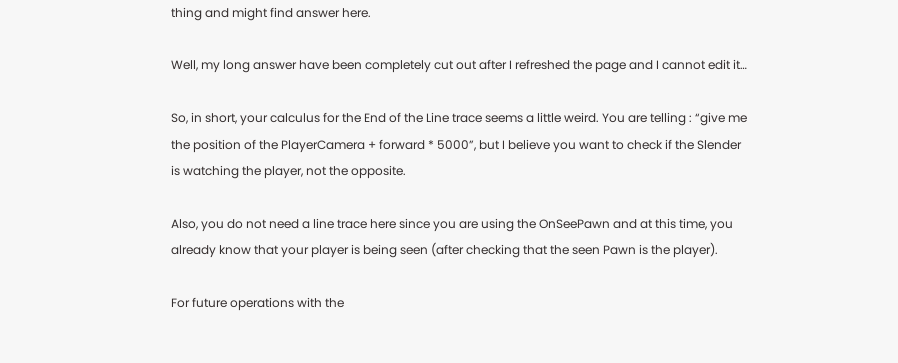thing and might find answer here.

Well, my long answer have been completely cut out after I refreshed the page and I cannot edit it…

So, in short, your calculus for the End of the Line trace seems a little weird. You are telling : “give me the position of the PlayerCamera + forward * 5000”, but I believe you want to check if the Slender is watching the player, not the opposite.

Also, you do not need a line trace here since you are using the OnSeePawn and at this time, you already know that your player is being seen (after checking that the seen Pawn is the player).

For future operations with the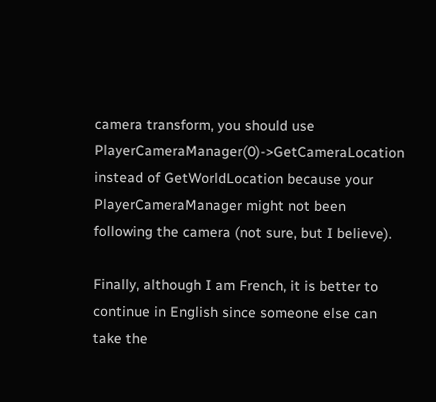camera transform, you should use PlayerCameraManager(0)->GetCameraLocation instead of GetWorldLocation because your PlayerCameraManager might not been following the camera (not sure, but I believe).

Finally, although I am French, it is better to continue in English since someone else can take the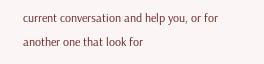current conversation and help you, or for another one that look for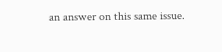an answer on this same issue.